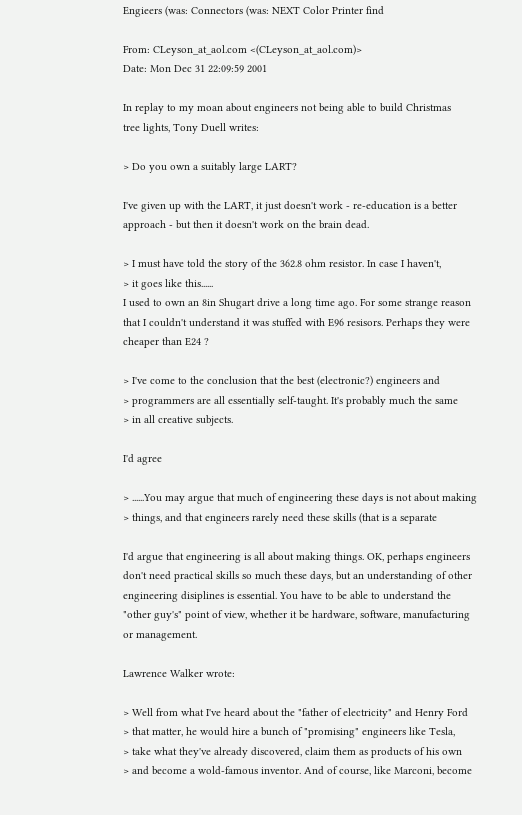Engieers (was: Connectors (was: NEXT Color Printer find

From: CLeyson_at_aol.com <(CLeyson_at_aol.com)>
Date: Mon Dec 31 22:09:59 2001

In replay to my moan about engineers not being able to build Christmas
tree lights, Tony Duell writes:

> Do you own a suitably large LART?

I've given up with the LART, it just doesn't work - re-education is a better
approach - but then it doesn't work on the brain dead.

> I must have told the story of the 362.8 ohm resistor. In case I haven't,
> it goes like this......
I used to own an 8in Shugart drive a long time ago. For some strange reason
that I couldn't understand it was stuffed with E96 resisors. Perhaps they were
cheaper than E24 ?

> I've come to the conclusion that the best (electronic?) engineers and
> programmers are all essentially self-taught. It's probably much the same
> in all creative subjects.

I'd agree

> ......You may argue that much of engineering these days is not about making
> things, and that engineers rarely need these skills (that is a separate

I'd argue that engineering is all about making things. OK, perhaps engineers
don't need practical skills so much these days, but an understanding of other
engineering disiplines is essential. You have to be able to understand the
"other guy's" point of view, whether it be hardware, software, manufacturing
or management.

Lawrence Walker wrote:

> Well from what I've heard about the "father of electricity" and Henry Ford
> that matter, he would hire a bunch of "promising" engineers like Tesla,
> take what they've already discovered, claim them as products of his own
> and become a wold-famous inventor. And of course, like Marconi, become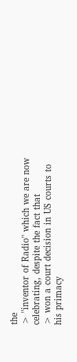the
> "inventor of Radio" which we are now celebrating, despite the fact that
> won a court decision in US courts to his primacy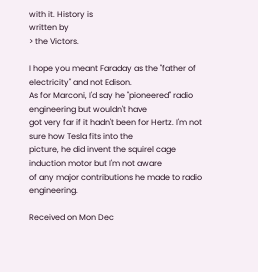with it. History is
written by
> the Victors.

I hope you meant Faraday as the "father of electricity" and not Edison.
As for Marconi, I'd say he "pioneered" radio engineering but wouldn't have
got very far if it hadn't been for Hertz. I'm not sure how Tesla fits into the
picture, he did invent the squirel cage induction motor but I'm not aware
of any major contributions he made to radio engineering.

Received on Mon Dec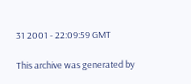31 2001 - 22:09:59 GMT

This archive was generated by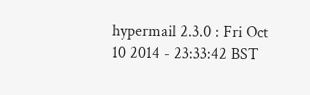hypermail 2.3.0 : Fri Oct 10 2014 - 23:33:42 BST